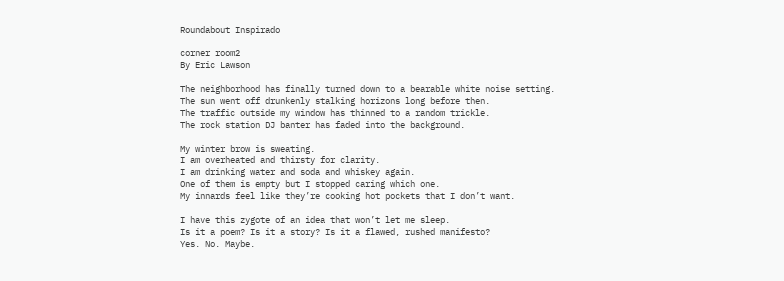Roundabout Inspirado

corner room2
By Eric Lawson

The neighborhood has finally turned down to a bearable white noise setting.
The sun went off drunkenly stalking horizons long before then.
The traffic outside my window has thinned to a random trickle.
The rock station DJ banter has faded into the background.

My winter brow is sweating.
I am overheated and thirsty for clarity.
I am drinking water and soda and whiskey again.
One of them is empty but I stopped caring which one.
My innards feel like they’re cooking hot pockets that I don’t want.

I have this zygote of an idea that won’t let me sleep.
Is it a poem? Is it a story? Is it a flawed, rushed manifesto?
Yes. No. Maybe.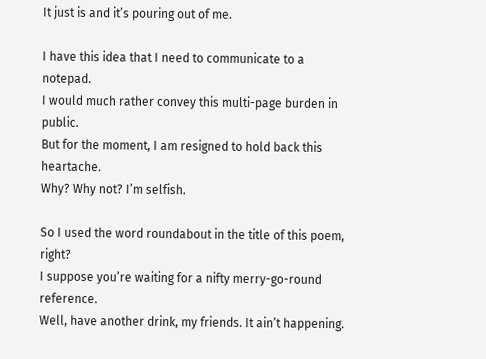It just is and it’s pouring out of me.

I have this idea that I need to communicate to a notepad.
I would much rather convey this multi-page burden in public.
But for the moment, I am resigned to hold back this heartache.
Why? Why not? I’m selfish.

So I used the word roundabout in the title of this poem, right?
I suppose you’re waiting for a nifty merry-go-round reference.
Well, have another drink, my friends. It ain’t happening.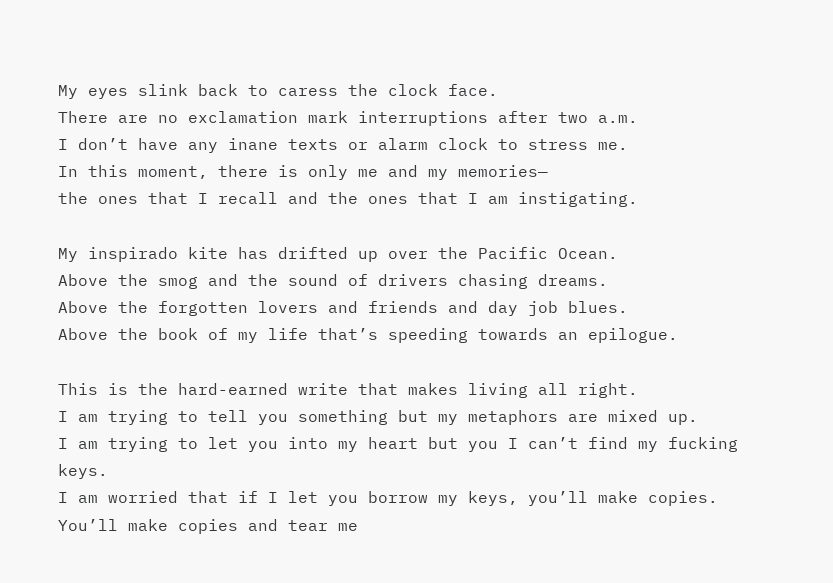My eyes slink back to caress the clock face.
There are no exclamation mark interruptions after two a.m.
I don’t have any inane texts or alarm clock to stress me.
In this moment, there is only me and my memories—
the ones that I recall and the ones that I am instigating.

My inspirado kite has drifted up over the Pacific Ocean.
Above the smog and the sound of drivers chasing dreams.
Above the forgotten lovers and friends and day job blues.
Above the book of my life that’s speeding towards an epilogue.

This is the hard-earned write that makes living all right.
I am trying to tell you something but my metaphors are mixed up.
I am trying to let you into my heart but you I can’t find my fucking keys.
I am worried that if I let you borrow my keys, you’ll make copies.
You’ll make copies and tear me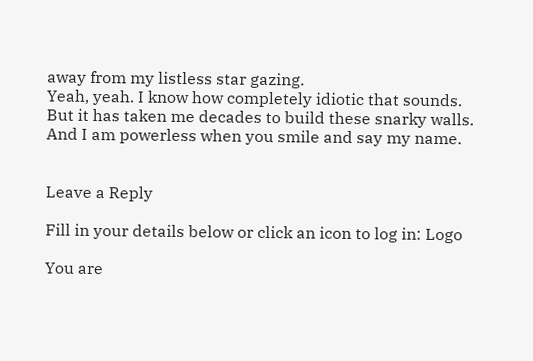away from my listless star gazing.
Yeah, yeah. I know how completely idiotic that sounds.
But it has taken me decades to build these snarky walls.
And I am powerless when you smile and say my name.


Leave a Reply

Fill in your details below or click an icon to log in: Logo

You are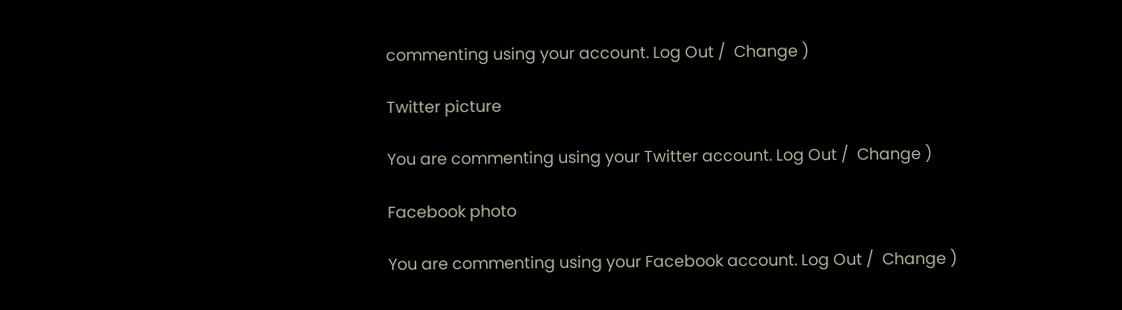commenting using your account. Log Out /  Change )

Twitter picture

You are commenting using your Twitter account. Log Out /  Change )

Facebook photo

You are commenting using your Facebook account. Log Out /  Change )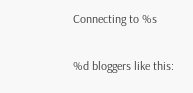Connecting to %s

%d bloggers like this: